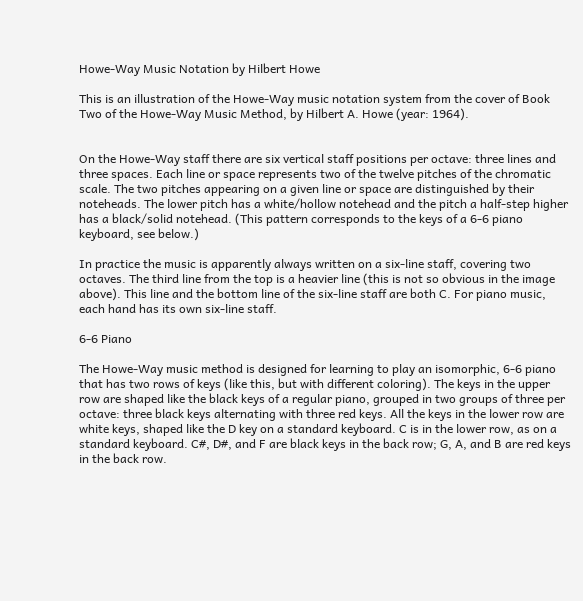Howe-Way Music Notation by Hilbert Howe

This is an illustration of the Howe-Way music notation system from the cover of Book Two of the Howe-Way Music Method, by Hilbert A. Howe (year: 1964).


On the Howe-Way staff there are six vertical staff positions per octave: three lines and three spaces. Each line or space represents two of the twelve pitches of the chromatic scale. The two pitches appearing on a given line or space are distinguished by their noteheads. The lower pitch has a white/hollow notehead and the pitch a half-step higher has a black/solid notehead. (This pattern corresponds to the keys of a 6-6 piano keyboard, see below.)

In practice the music is apparently always written on a six-line staff, covering two octaves. The third line from the top is a heavier line (this is not so obvious in the image above). This line and the bottom line of the six-line staff are both C. For piano music, each hand has its own six-line staff.

6-6 Piano

The Howe-Way music method is designed for learning to play an isomorphic, 6-6 piano that has two rows of keys (like this, but with different coloring). The keys in the upper row are shaped like the black keys of a regular piano, grouped in two groups of three per octave: three black keys alternating with three red keys. All the keys in the lower row are white keys, shaped like the D key on a standard keyboard. C is in the lower row, as on a standard keyboard. C#, D#, and F are black keys in the back row; G, A, and B are red keys in the back row.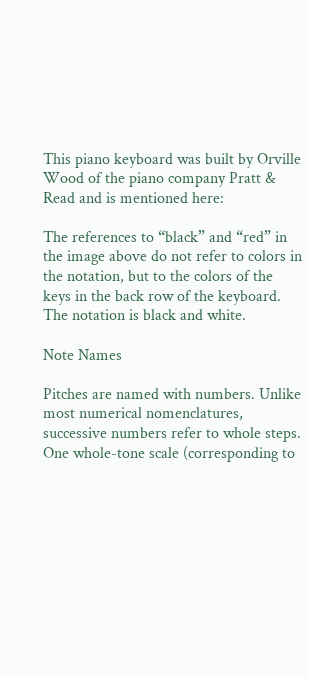This piano keyboard was built by Orville Wood of the piano company Pratt & Read and is mentioned here:

The references to “black” and “red” in the image above do not refer to colors in the notation, but to the colors of the keys in the back row of the keyboard. The notation is black and white.

Note Names

Pitches are named with numbers. Unlike most numerical nomenclatures, successive numbers refer to whole steps. One whole-tone scale (corresponding to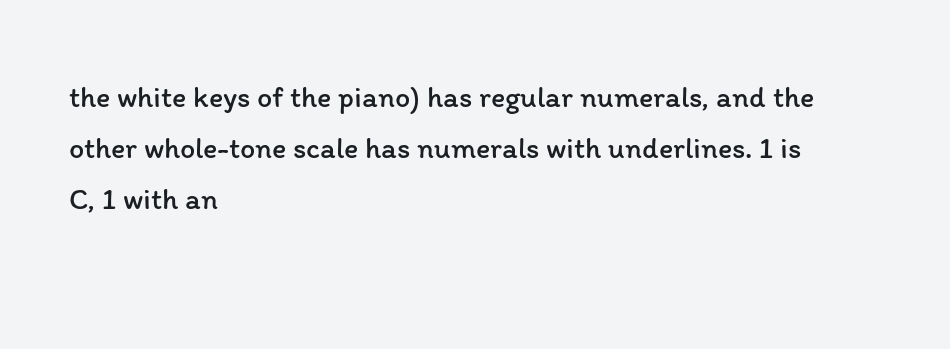the white keys of the piano) has regular numerals, and the other whole-tone scale has numerals with underlines. 1 is C, 1 with an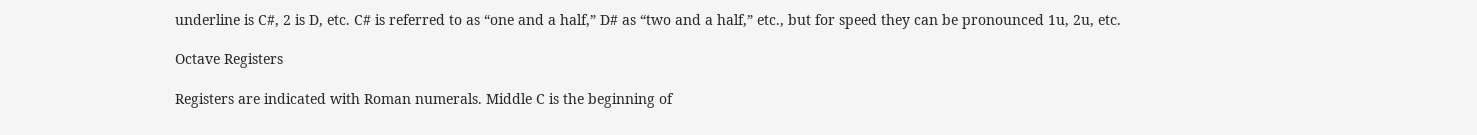underline is C#, 2 is D, etc. C# is referred to as “one and a half,” D# as “two and a half,” etc., but for speed they can be pronounced 1u, 2u, etc.

Octave Registers

Registers are indicated with Roman numerals. Middle C is the beginning of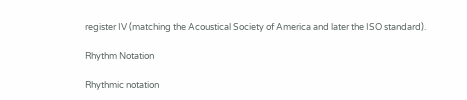register IV (matching the Acoustical Society of America and later the ISO standard).

Rhythm Notation

Rhythmic notation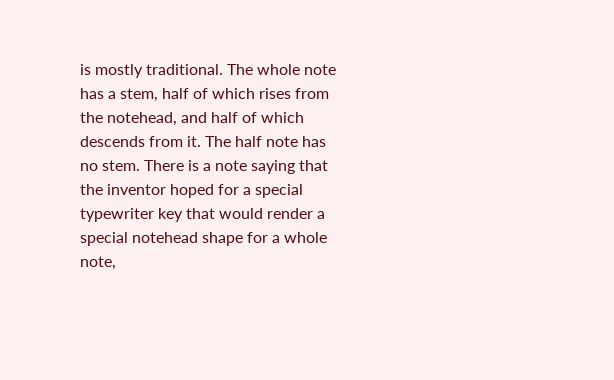is mostly traditional. The whole note has a stem, half of which rises from the notehead, and half of which descends from it. The half note has no stem. There is a note saying that the inventor hoped for a special typewriter key that would render a special notehead shape for a whole note,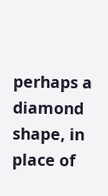perhaps a diamond shape, in place of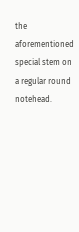the aforementioned special stem on a regular round notehead.